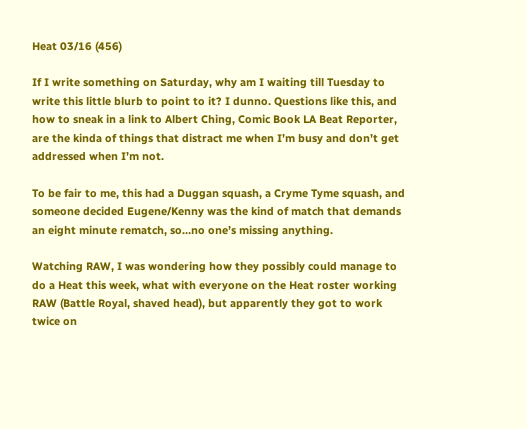Heat 03/16 (456)

If I write something on Saturday, why am I waiting till Tuesday to write this little blurb to point to it? I dunno. Questions like this, and how to sneak in a link to Albert Ching, Comic Book LA Beat Reporter, are the kinda of things that distract me when I’m busy and don’t get addressed when I’m not.

To be fair to me, this had a Duggan squash, a Cryme Tyme squash, and someone decided Eugene/Kenny was the kind of match that demands an eight minute rematch, so…no one’s missing anything.

Watching RAW, I was wondering how they possibly could manage to do a Heat this week, what with everyone on the Heat roster working RAW (Battle Royal, shaved head), but apparently they got to work twice on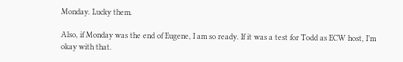Monday. Lucky them.

Also, if Monday was the end of Eugene, I am so ready. If it was a test for Todd as ECW host, I’m okay with that.